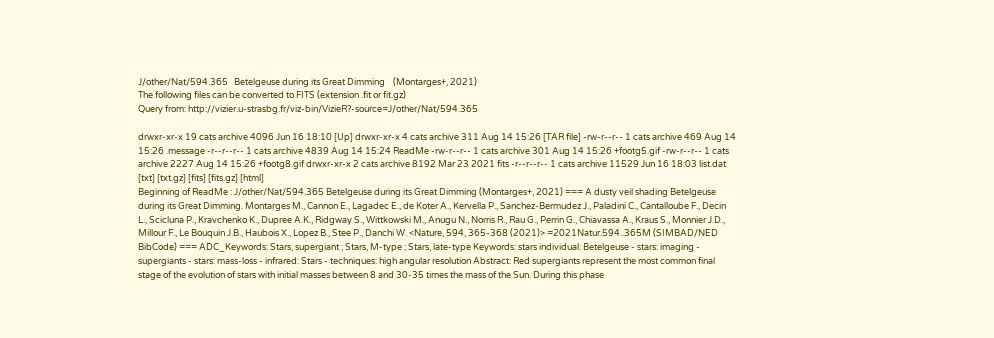J/other/Nat/594.365   Betelgeuse during its Great Dimming    (Montarges+, 2021)
The following files can be converted to FITS (extension .fit or fit.gz)
Query from: http://vizier.u-strasbg.fr/viz-bin/VizieR?-source=J/other/Nat/594.365

drwxr-xr-x 19 cats archive 4096 Jun 16 18:10 [Up] drwxr-xr-x 4 cats archive 311 Aug 14 15:26 [TAR file] -rw-r--r-- 1 cats archive 469 Aug 14 15:26 .message -r--r--r-- 1 cats archive 4839 Aug 14 15:24 ReadMe -rw-r--r-- 1 cats archive 301 Aug 14 15:26 +footg5.gif -rw-r--r-- 1 cats archive 2227 Aug 14 15:26 +footg8.gif drwxr-xr-x 2 cats archive 8192 Mar 23 2021 fits -r--r--r-- 1 cats archive 11529 Jun 16 18:03 list.dat [txt] [txt.gz] [fits] [fits.gz] [html]
Beginning of ReadMe : J/other/Nat/594.365 Betelgeuse during its Great Dimming (Montarges+, 2021) === A dusty veil shading Betelgeuse during its Great Dimming. Montarges M., Cannon E., Lagadec E., de Koter A., Kervella P., Sanchez-Bermudez J., Paladini C., Cantalloube F., Decin L., Scicluna P., Kravchenko K., Dupree A.K., Ridgway S., Wittkowski M., Anugu N., Norris R., Rau G., Perrin G., Chiavassa A., Kraus S., Monnier J.D., Millour F., Le Bouquin J.B., Haubois X., Lopez B., Stee P., Danchi W. <Nature, 594, 365-368 (2021)> =2021Natur.594..365M (SIMBAD/NED BibCode) === ADC_Keywords: Stars, supergiant ; Stars, M-type ; Stars, late-type Keywords: stars individual: Betelgeuse - stars: imaging - supergiants - stars: mass-loss - infrared: Stars - techniques: high angular resolution Abstract: Red supergiants represent the most common final stage of the evolution of stars with initial masses between 8 and 30-35 times the mass of the Sun. During this phase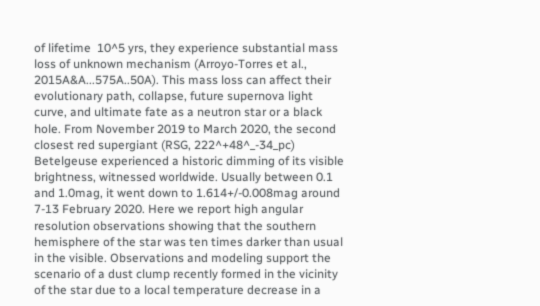of lifetime  10^5 yrs, they experience substantial mass loss of unknown mechanism (Arroyo-Torres et al., 2015A&A...575A..50A). This mass loss can affect their evolutionary path, collapse, future supernova light curve, and ultimate fate as a neutron star or a black hole. From November 2019 to March 2020, the second closest red supergiant (RSG, 222^+48^_-34_pc) Betelgeuse experienced a historic dimming of its visible brightness, witnessed worldwide. Usually between 0.1 and 1.0mag, it went down to 1.614+/-0.008mag around 7-13 February 2020. Here we report high angular resolution observations showing that the southern hemisphere of the star was ten times darker than usual in the visible. Observations and modeling support the scenario of a dust clump recently formed in the vicinity of the star due to a local temperature decrease in a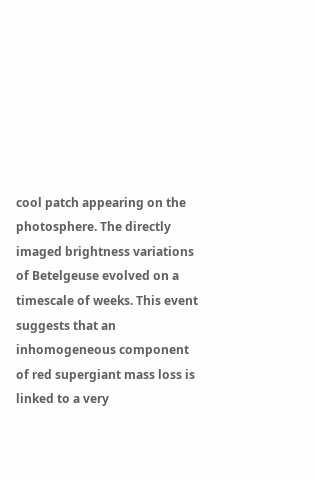cool patch appearing on the photosphere. The directly imaged brightness variations of Betelgeuse evolved on a timescale of weeks. This event suggests that an inhomogeneous component of red supergiant mass loss is linked to a very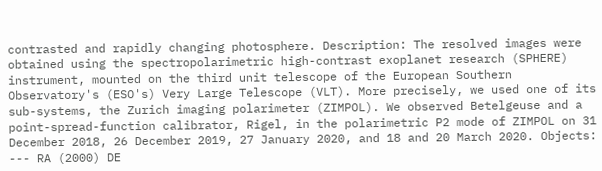contrasted and rapidly changing photosphere. Description: The resolved images were obtained using the spectropolarimetric high-contrast exoplanet research (SPHERE) instrument, mounted on the third unit telescope of the European Southern Observatory's (ESO's) Very Large Telescope (VLT). More precisely, we used one of its sub-systems, the Zurich imaging polarimeter (ZIMPOL). We observed Betelgeuse and a point-spread-function calibrator, Rigel, in the polarimetric P2 mode of ZIMPOL on 31 December 2018, 26 December 2019, 27 January 2020, and 18 and 20 March 2020. Objects: --- RA (2000) DE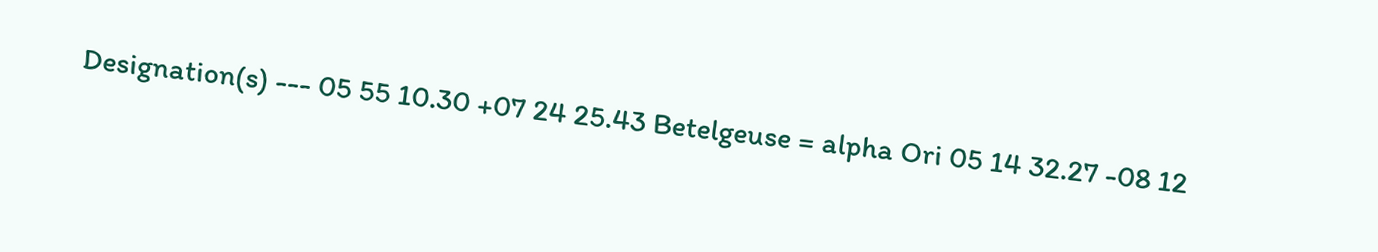Designation(s) --- 05 55 10.30 +07 24 25.43 Betelgeuse = alpha Ori 05 14 32.27 -08 12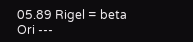05.89 Rigel = beta Ori ---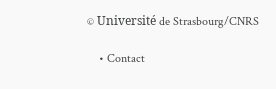© Université de Strasbourg/CNRS

    • Contact